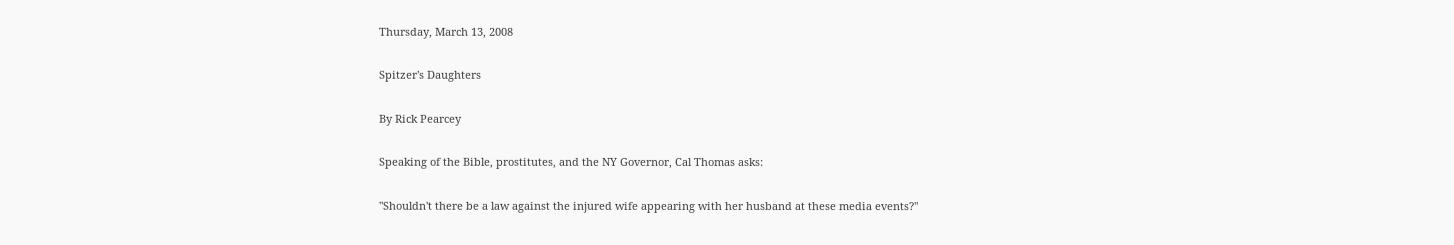Thursday, March 13, 2008

Spitzer's Daughters

By Rick Pearcey

Speaking of the Bible, prostitutes, and the NY Governor, Cal Thomas asks:

"Shouldn't there be a law against the injured wife appearing with her husband at these media events?"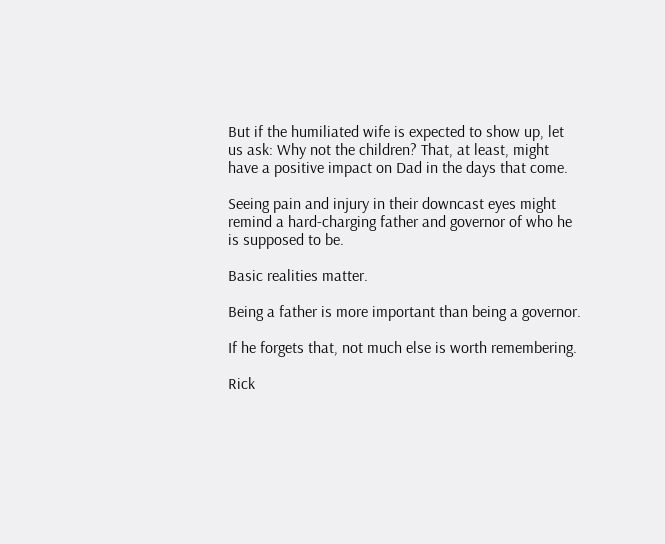But if the humiliated wife is expected to show up, let us ask: Why not the children? That, at least, might have a positive impact on Dad in the days that come.

Seeing pain and injury in their downcast eyes might remind a hard-charging father and governor of who he is supposed to be.

Basic realities matter.

Being a father is more important than being a governor.

If he forgets that, not much else is worth remembering.

Rick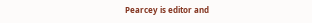Pearcey is editor and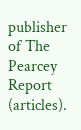publisher of The Pearcey Report (articles).